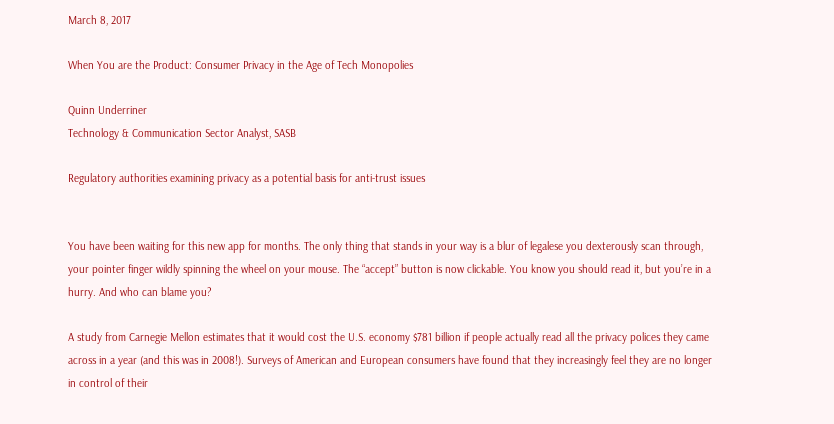March 8, 2017

When You are the Product: Consumer Privacy in the Age of Tech Monopolies

Quinn Underriner
Technology & Communication Sector Analyst, SASB

Regulatory authorities examining privacy as a potential basis for anti-trust issues


You have been waiting for this new app for months. The only thing that stands in your way is a blur of legalese you dexterously scan through, your pointer finger wildly spinning the wheel on your mouse. The “accept” button is now clickable. You know you should read it, but you’re in a hurry. And who can blame you?

A study from Carnegie Mellon estimates that it would cost the U.S. economy $781 billion if people actually read all the privacy polices they came across in a year (and this was in 2008!). Surveys of American and European consumers have found that they increasingly feel they are no longer in control of their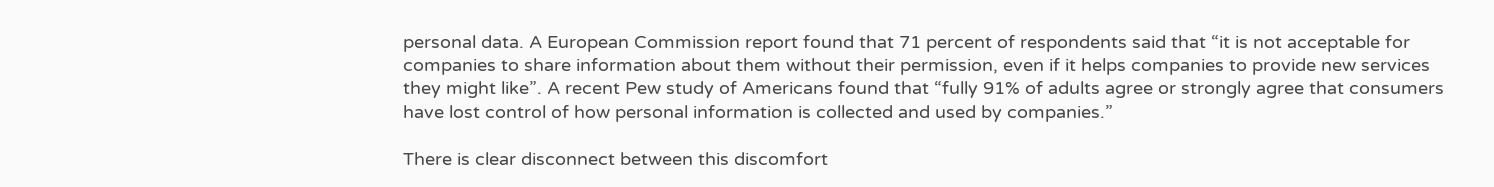personal data. A European Commission report found that 71 percent of respondents said that “it is not acceptable for companies to share information about them without their permission, even if it helps companies to provide new services they might like”. A recent Pew study of Americans found that “fully 91% of adults agree or strongly agree that consumers have lost control of how personal information is collected and used by companies.”

There is clear disconnect between this discomfort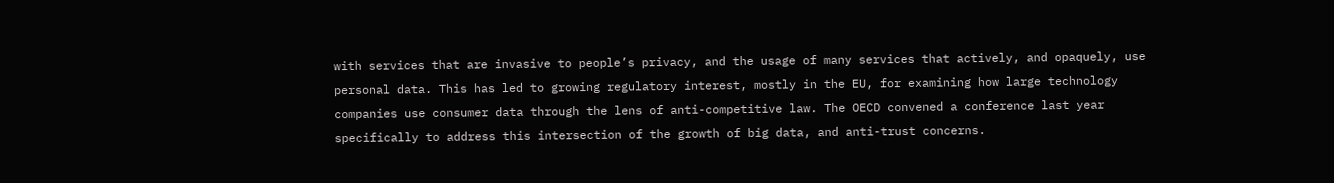with services that are invasive to people’s privacy, and the usage of many services that actively, and opaquely, use personal data. This has led to growing regulatory interest, mostly in the EU, for examining how large technology companies use consumer data through the lens of anti-competitive law. The OECD convened a conference last year specifically to address this intersection of the growth of big data, and anti-trust concerns.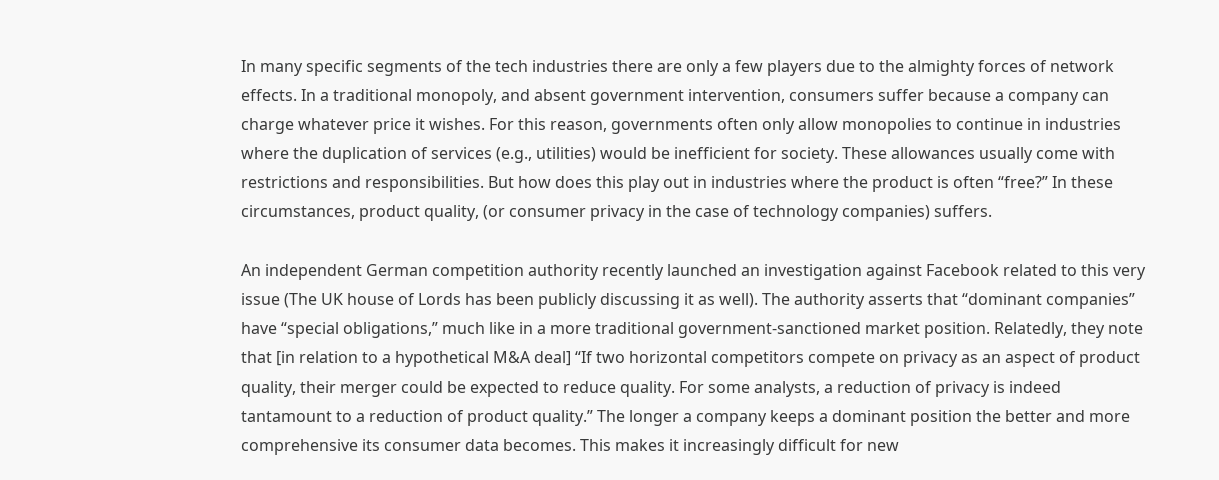In many specific segments of the tech industries there are only a few players due to the almighty forces of network effects. In a traditional monopoly, and absent government intervention, consumers suffer because a company can charge whatever price it wishes. For this reason, governments often only allow monopolies to continue in industries where the duplication of services (e.g., utilities) would be inefficient for society. These allowances usually come with restrictions and responsibilities. But how does this play out in industries where the product is often “free?” In these circumstances, product quality, (or consumer privacy in the case of technology companies) suffers.

An independent German competition authority recently launched an investigation against Facebook related to this very issue (The UK house of Lords has been publicly discussing it as well). The authority asserts that “dominant companies” have “special obligations,” much like in a more traditional government-sanctioned market position. Relatedly, they note that [in relation to a hypothetical M&A deal] “If two horizontal competitors compete on privacy as an aspect of product quality, their merger could be expected to reduce quality. For some analysts, a reduction of privacy is indeed tantamount to a reduction of product quality.” The longer a company keeps a dominant position the better and more comprehensive its consumer data becomes. This makes it increasingly difficult for new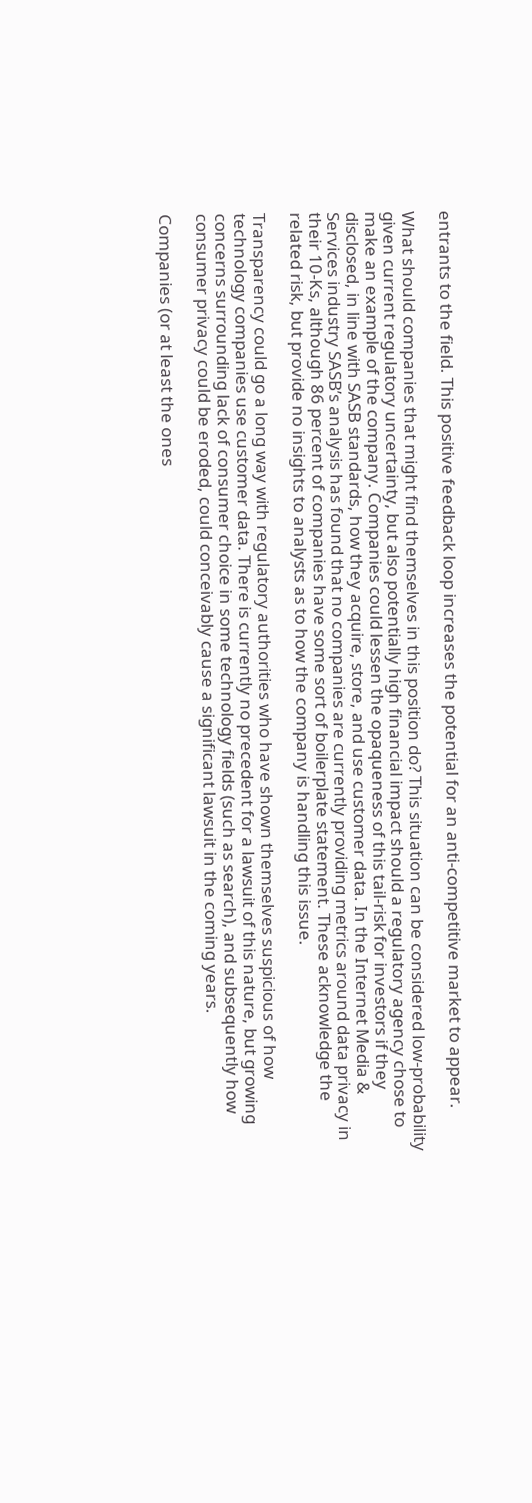entrants to the field. This positive feedback loop increases the potential for an anti-competitive market to appear.

What should companies that might find themselves in this position do? This situation can be considered low-probability given current regulatory uncertainty, but also potentially high financial impact should a regulatory agency chose to make an example of the company. Companies could lessen the opaqueness of this tail-risk for investors if they disclosed, in line with SASB standards, how they acquire, store, and use customer data. In the Internet Media & Services industry SASB’s analysis has found that no companies are currently providing metrics around data privacy in their 10-Ks, although 86 percent of companies have some sort of boilerplate statement. These acknowledge the related risk, but provide no insights to analysts as to how the company is handling this issue.

Transparency could go a long way with regulatory authorities who have shown themselves suspicious of how technology companies use customer data. There is currently no precedent for a lawsuit of this nature, but growing concerns surrounding lack of consumer choice in some technology fields (such as search), and subsequently how consumer privacy could be eroded, could conceivably cause a significant lawsuit in the coming years.

Companies (or at least the ones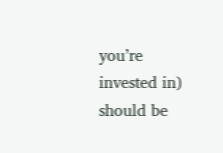you’re invested in) should be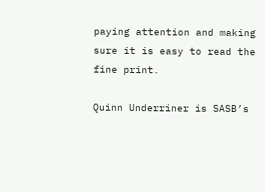paying attention and making sure it is easy to read the fine print.

Quinn Underriner is SASB’s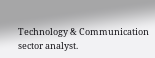Technology & Communication sector analyst.